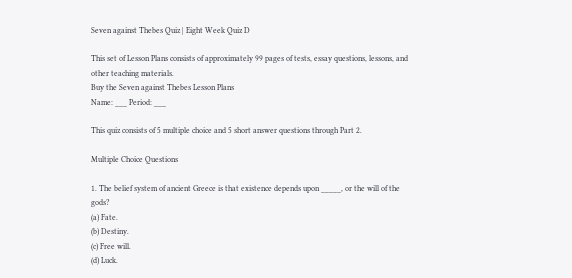Seven against Thebes Quiz | Eight Week Quiz D

This set of Lesson Plans consists of approximately 99 pages of tests, essay questions, lessons, and other teaching materials.
Buy the Seven against Thebes Lesson Plans
Name: ___ Period: ___

This quiz consists of 5 multiple choice and 5 short answer questions through Part 2.

Multiple Choice Questions

1. The belief system of ancient Greece is that existence depends upon _____, or the will of the gods?
(a) Fate.
(b) Destiny.
(c) Free will.
(d) Luck.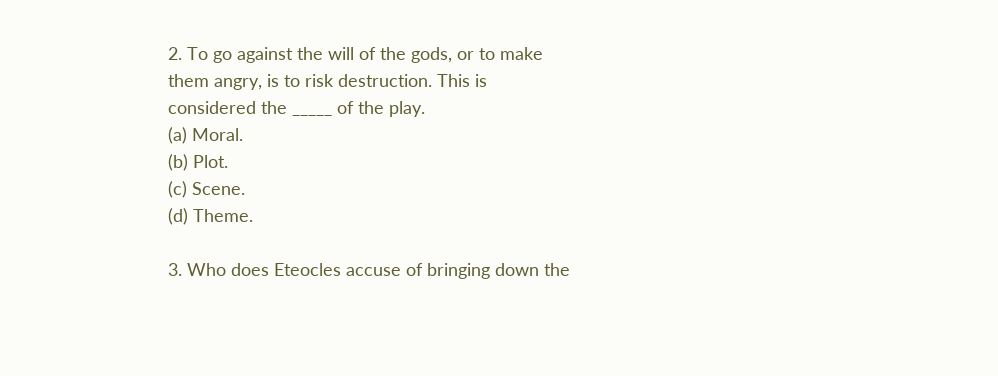2. To go against the will of the gods, or to make them angry, is to risk destruction. This is considered the _____ of the play.
(a) Moral.
(b) Plot.
(c) Scene.
(d) Theme.

3. Who does Eteocles accuse of bringing down the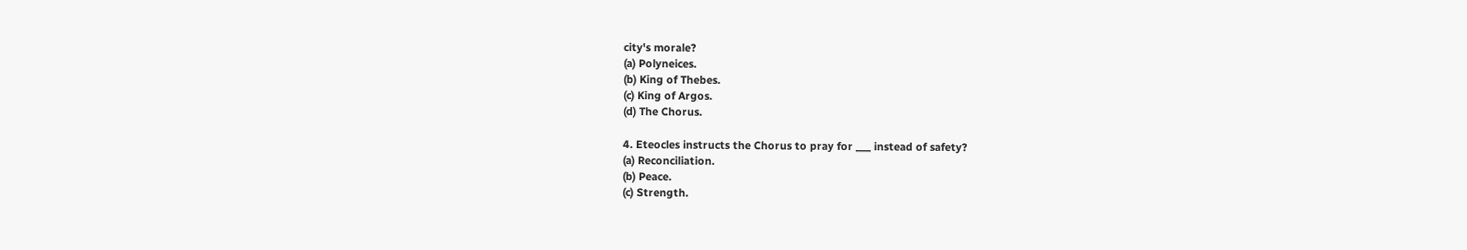city's morale?
(a) Polyneices.
(b) King of Thebes.
(c) King of Argos.
(d) The Chorus.

4. Eteocles instructs the Chorus to pray for ___ instead of safety?
(a) Reconciliation.
(b) Peace.
(c) Strength.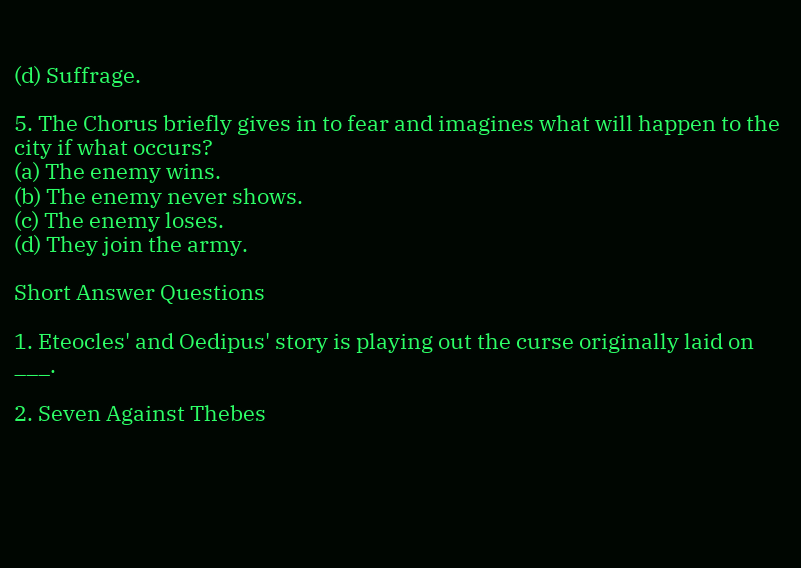(d) Suffrage.

5. The Chorus briefly gives in to fear and imagines what will happen to the city if what occurs?
(a) The enemy wins.
(b) The enemy never shows.
(c) The enemy loses.
(d) They join the army.

Short Answer Questions

1. Eteocles' and Oedipus' story is playing out the curse originally laid on ___.

2. Seven Against Thebes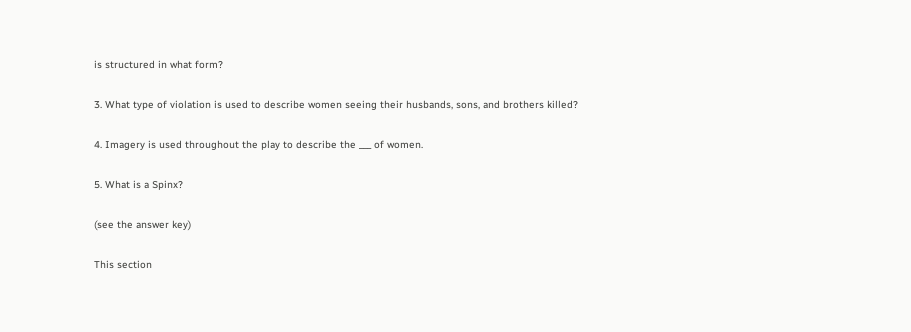is structured in what form?

3. What type of violation is used to describe women seeing their husbands, sons, and brothers killed?

4. Imagery is used throughout the play to describe the ___ of women.

5. What is a Spinx?

(see the answer key)

This section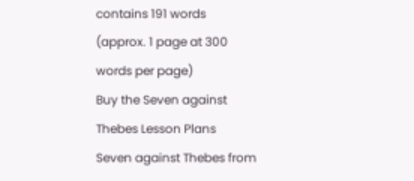contains 191 words
(approx. 1 page at 300 words per page)
Buy the Seven against Thebes Lesson Plans
Seven against Thebes from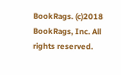BookRags. (c)2018 BookRags, Inc. All rights reserved.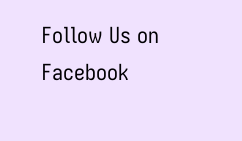Follow Us on Facebook